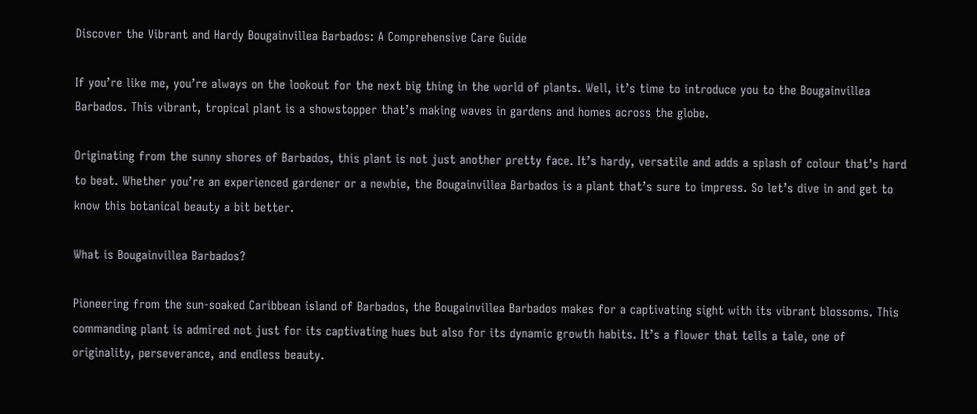Discover the Vibrant and Hardy Bougainvillea Barbados: A Comprehensive Care Guide

If you’re like me, you’re always on the lookout for the next big thing in the world of plants. Well, it’s time to introduce you to the Bougainvillea Barbados. This vibrant, tropical plant is a showstopper that’s making waves in gardens and homes across the globe.

Originating from the sunny shores of Barbados, this plant is not just another pretty face. It’s hardy, versatile and adds a splash of colour that’s hard to beat. Whether you’re an experienced gardener or a newbie, the Bougainvillea Barbados is a plant that’s sure to impress. So let’s dive in and get to know this botanical beauty a bit better.

What is Bougainvillea Barbados?

Pioneering from the sun-soaked Caribbean island of Barbados, the Bougainvillea Barbados makes for a captivating sight with its vibrant blossoms. This commanding plant is admired not just for its captivating hues but also for its dynamic growth habits. It’s a flower that tells a tale, one of originality, perseverance, and endless beauty.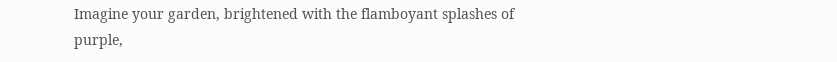Imagine your garden, brightened with the flamboyant splashes of purple,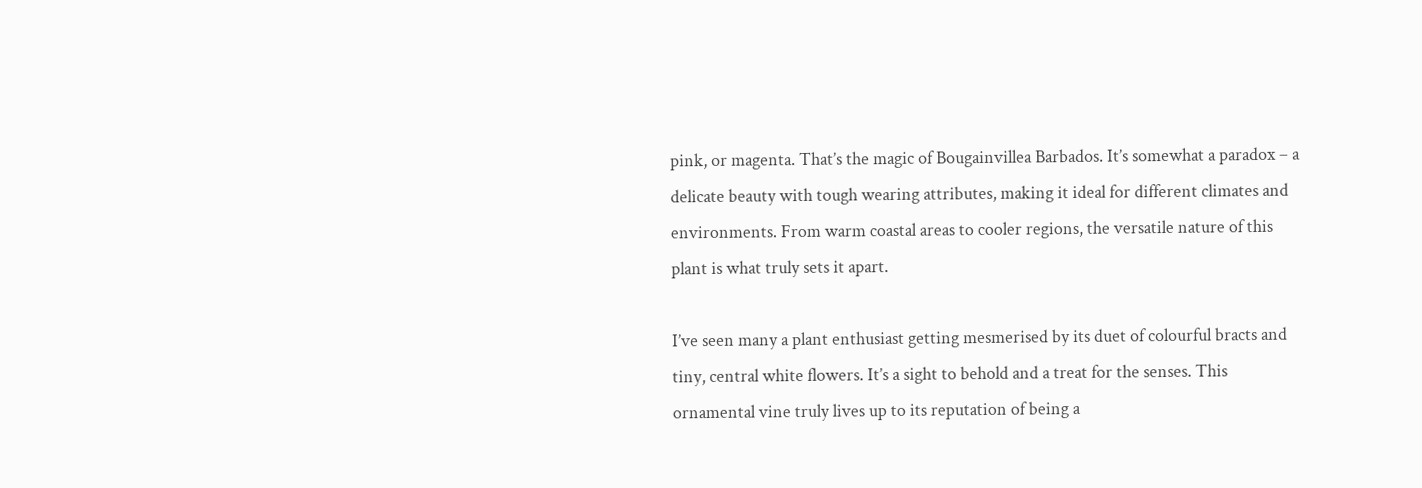pink, or magenta. That’s the magic of Bougainvillea Barbados. It’s somewhat a paradox – a delicate beauty with tough wearing attributes, making it ideal for different climates and environments. From warm coastal areas to cooler regions, the versatile nature of this plant is what truly sets it apart.

I’ve seen many a plant enthusiast getting mesmerised by its duet of colourful bracts and tiny, central white flowers. It’s a sight to behold and a treat for the senses. This ornamental vine truly lives up to its reputation of being a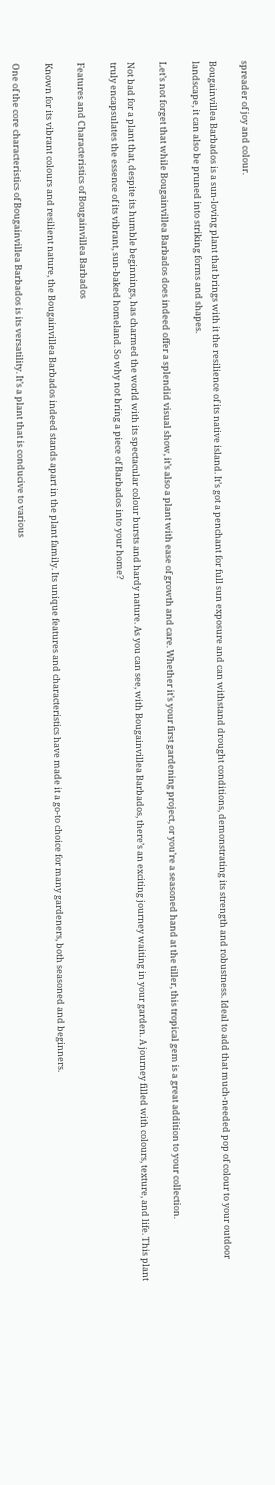spreader of joy and colour.

Bougainvillea Barbados is a sun-loving plant that brings with it the resilience of its native island. It’s got a penchant for full sun exposure and can withstand drought conditions, demonstrating its strength and robustness. Ideal to add that much-needed pop of colour to your outdoor landscape, it can also be pruned into striking forms and shapes.

Let’s not forget that while Bougainvillea Barbados does indeed offer a splendid visual show, it’s also a plant with ease of growth and care. Whether it’s your first gardening project, or you’re a seasoned hand at the tiller, this tropical gem is a great addition to your collection.

Not bad for a plant that, despite its humble beginnings, has charmed the world with its spectacular colour bursts and hardy nature. As you can see, with Bougainvillea Barbados, there’s an exciting journey waiting in your garden. A journey filled with colours, texture, and life. This plant truly encapsulates the essence of its vibrant, sun-baked homeland. So why not bring a piece of Barbados into your home?

Features and Characteristics of Bougainvillea Barbados

Known for its vibrant colours and resilient nature, the Bougainvillea Barbados indeed stands apart in the plant family. Its unique features and characteristics have made it a go-to choice for many gardeners, both seasoned and beginners.

One of the core characteristics of Bougainvillea Barbados is its versatility. It’s a plant that is conducive to various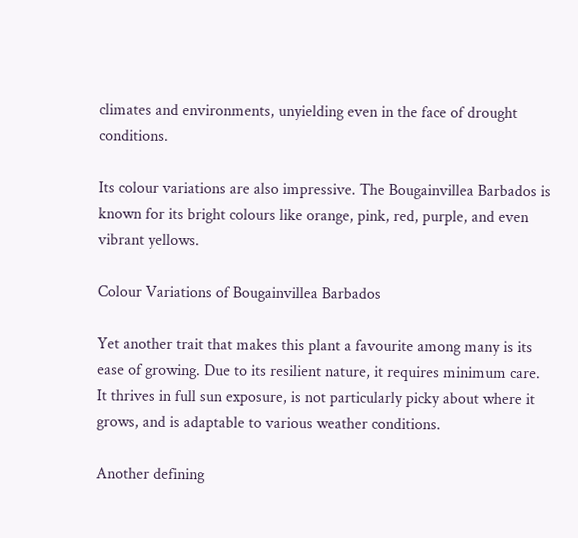climates and environments, unyielding even in the face of drought conditions.

Its colour variations are also impressive. The Bougainvillea Barbados is known for its bright colours like orange, pink, red, purple, and even vibrant yellows.

Colour Variations of Bougainvillea Barbados

Yet another trait that makes this plant a favourite among many is its ease of growing. Due to its resilient nature, it requires minimum care. It thrives in full sun exposure, is not particularly picky about where it grows, and is adaptable to various weather conditions.

Another defining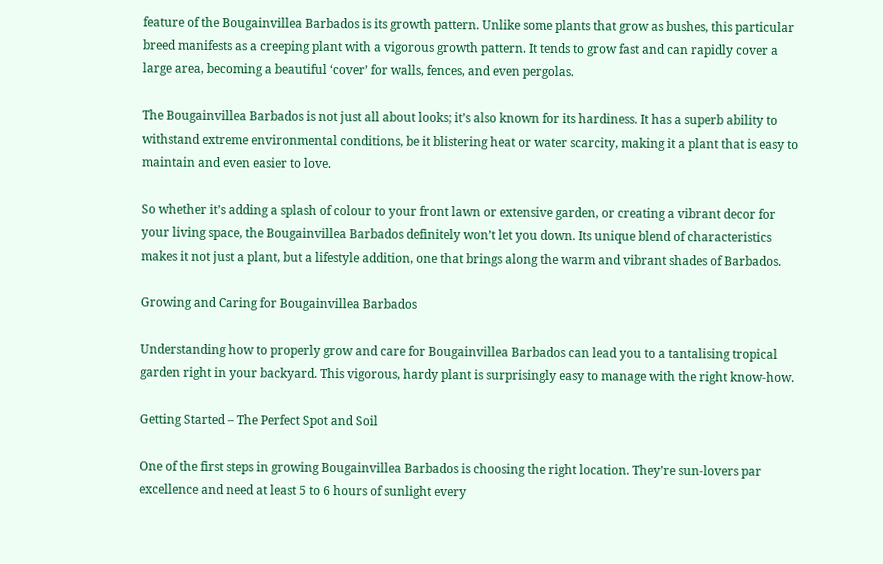feature of the Bougainvillea Barbados is its growth pattern. Unlike some plants that grow as bushes, this particular breed manifests as a creeping plant with a vigorous growth pattern. It tends to grow fast and can rapidly cover a large area, becoming a beautiful ‘cover’ for walls, fences, and even pergolas.

The Bougainvillea Barbados is not just all about looks; it’s also known for its hardiness. It has a superb ability to withstand extreme environmental conditions, be it blistering heat or water scarcity, making it a plant that is easy to maintain and even easier to love.

So whether it’s adding a splash of colour to your front lawn or extensive garden, or creating a vibrant decor for your living space, the Bougainvillea Barbados definitely won’t let you down. Its unique blend of characteristics makes it not just a plant, but a lifestyle addition, one that brings along the warm and vibrant shades of Barbados.

Growing and Caring for Bougainvillea Barbados

Understanding how to properly grow and care for Bougainvillea Barbados can lead you to a tantalising tropical garden right in your backyard. This vigorous, hardy plant is surprisingly easy to manage with the right know-how.

Getting Started – The Perfect Spot and Soil

One of the first steps in growing Bougainvillea Barbados is choosing the right location. They’re sun-lovers par excellence and need at least 5 to 6 hours of sunlight every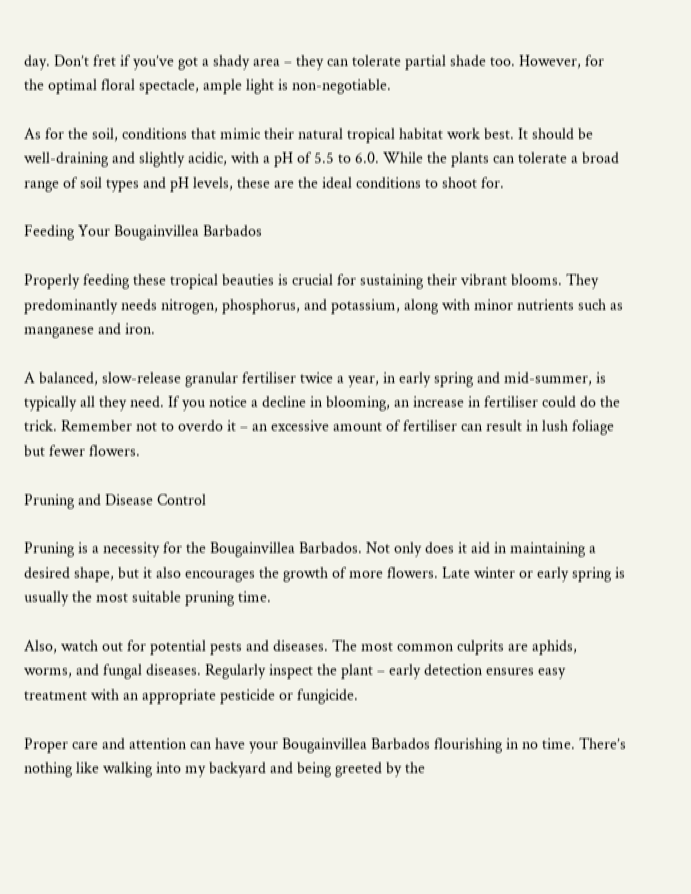day. Don’t fret if you’ve got a shady area – they can tolerate partial shade too. However, for the optimal floral spectacle, ample light is non-negotiable.

As for the soil, conditions that mimic their natural tropical habitat work best. It should be well-draining and slightly acidic, with a pH of 5.5 to 6.0. While the plants can tolerate a broad range of soil types and pH levels, these are the ideal conditions to shoot for.

Feeding Your Bougainvillea Barbados

Properly feeding these tropical beauties is crucial for sustaining their vibrant blooms. They predominantly needs nitrogen, phosphorus, and potassium, along with minor nutrients such as manganese and iron.

A balanced, slow-release granular fertiliser twice a year, in early spring and mid-summer, is typically all they need. If you notice a decline in blooming, an increase in fertiliser could do the trick. Remember not to overdo it – an excessive amount of fertiliser can result in lush foliage but fewer flowers.

Pruning and Disease Control

Pruning is a necessity for the Bougainvillea Barbados. Not only does it aid in maintaining a desired shape, but it also encourages the growth of more flowers. Late winter or early spring is usually the most suitable pruning time.

Also, watch out for potential pests and diseases. The most common culprits are aphids, worms, and fungal diseases. Regularly inspect the plant – early detection ensures easy treatment with an appropriate pesticide or fungicide.

Proper care and attention can have your Bougainvillea Barbados flourishing in no time. There’s nothing like walking into my backyard and being greeted by the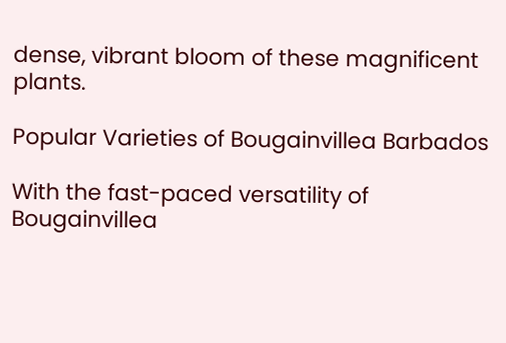dense, vibrant bloom of these magnificent plants.

Popular Varieties of Bougainvillea Barbados

With the fast-paced versatility of Bougainvillea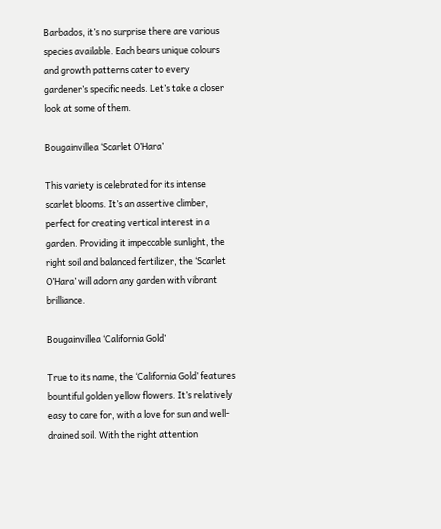Barbados, it’s no surprise there are various species available. Each bears unique colours and growth patterns cater to every gardener’s specific needs. Let’s take a closer look at some of them.

Bougainvillea ‘Scarlet O’Hara’

This variety is celebrated for its intense scarlet blooms. It’s an assertive climber, perfect for creating vertical interest in a garden. Providing it impeccable sunlight, the right soil and balanced fertilizer, the ‘Scarlet O’Hara’ will adorn any garden with vibrant brilliance.

Bougainvillea ‘California Gold’

True to its name, the ‘California Gold’ features bountiful golden yellow flowers. It’s relatively easy to care for, with a love for sun and well-drained soil. With the right attention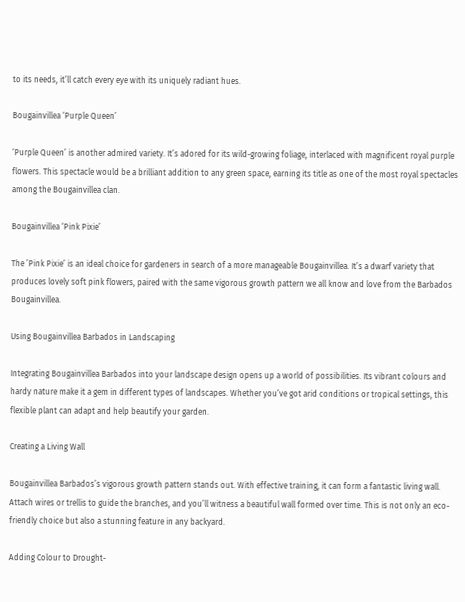to its needs, it’ll catch every eye with its uniquely radiant hues.

Bougainvillea ‘Purple Queen’

‘Purple Queen’ is another admired variety. It’s adored for its wild-growing foliage, interlaced with magnificent royal purple flowers. This spectacle would be a brilliant addition to any green space, earning its title as one of the most royal spectacles among the Bougainvillea clan.

Bougainvillea ‘Pink Pixie’

The ’Pink Pixie’ is an ideal choice for gardeners in search of a more manageable Bougainvillea. It’s a dwarf variety that produces lovely soft pink flowers, paired with the same vigorous growth pattern we all know and love from the Barbados Bougainvillea.

Using Bougainvillea Barbados in Landscaping

Integrating Bougainvillea Barbados into your landscape design opens up a world of possibilities. Its vibrant colours and hardy nature make it a gem in different types of landscapes. Whether you’ve got arid conditions or tropical settings, this flexible plant can adapt and help beautify your garden.

Creating a Living Wall

Bougainvillea Barbados’s vigorous growth pattern stands out. With effective training, it can form a fantastic living wall. Attach wires or trellis to guide the branches, and you’ll witness a beautiful wall formed over time. This is not only an eco-friendly choice but also a stunning feature in any backyard.

Adding Colour to Drought-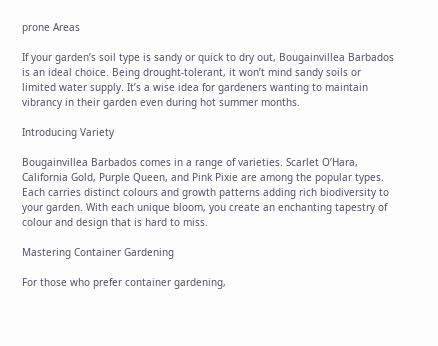prone Areas

If your garden’s soil type is sandy or quick to dry out, Bougainvillea Barbados is an ideal choice. Being drought-tolerant, it won’t mind sandy soils or limited water supply. It’s a wise idea for gardeners wanting to maintain vibrancy in their garden even during hot summer months.

Introducing Variety

Bougainvillea Barbados comes in a range of varieties. Scarlet O’Hara, California Gold, Purple Queen, and Pink Pixie are among the popular types. Each carries distinct colours and growth patterns adding rich biodiversity to your garden. With each unique bloom, you create an enchanting tapestry of colour and design that is hard to miss.

Mastering Container Gardening

For those who prefer container gardening,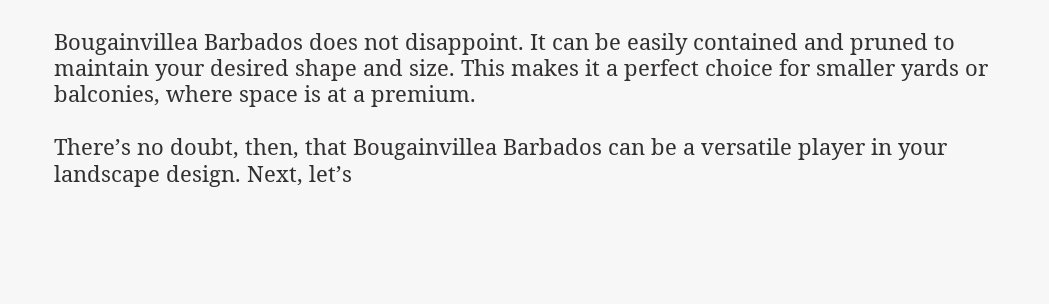Bougainvillea Barbados does not disappoint. It can be easily contained and pruned to maintain your desired shape and size. This makes it a perfect choice for smaller yards or balconies, where space is at a premium.

There’s no doubt, then, that Bougainvillea Barbados can be a versatile player in your landscape design. Next, let’s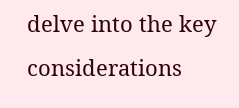delve into the key considerations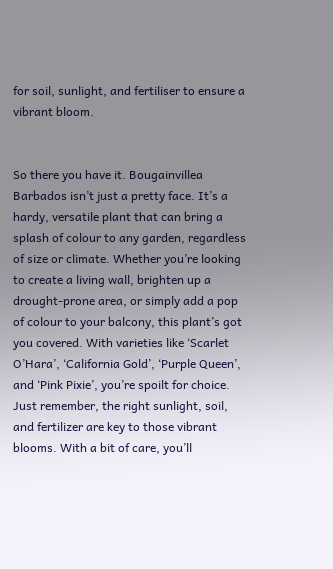for soil, sunlight, and fertiliser to ensure a vibrant bloom.


So there you have it. Bougainvillea Barbados isn’t just a pretty face. It’s a hardy, versatile plant that can bring a splash of colour to any garden, regardless of size or climate. Whether you’re looking to create a living wall, brighten up a drought-prone area, or simply add a pop of colour to your balcony, this plant’s got you covered. With varieties like ‘Scarlet O’Hara’, ‘California Gold’, ‘Purple Queen’, and ‘Pink Pixie’, you’re spoilt for choice. Just remember, the right sunlight, soil, and fertilizer are key to those vibrant blooms. With a bit of care, you’ll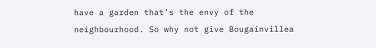have a garden that’s the envy of the neighbourhood. So why not give Bougainvillea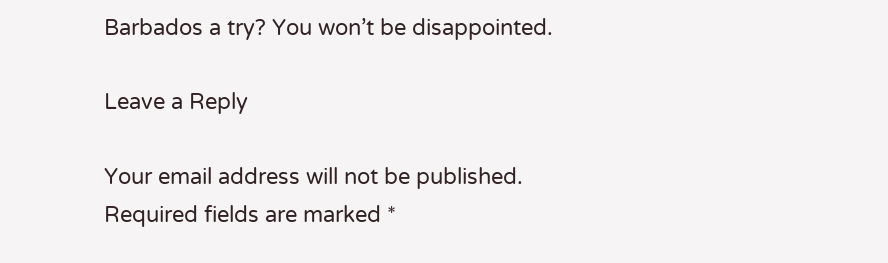Barbados a try? You won’t be disappointed.

Leave a Reply

Your email address will not be published. Required fields are marked *